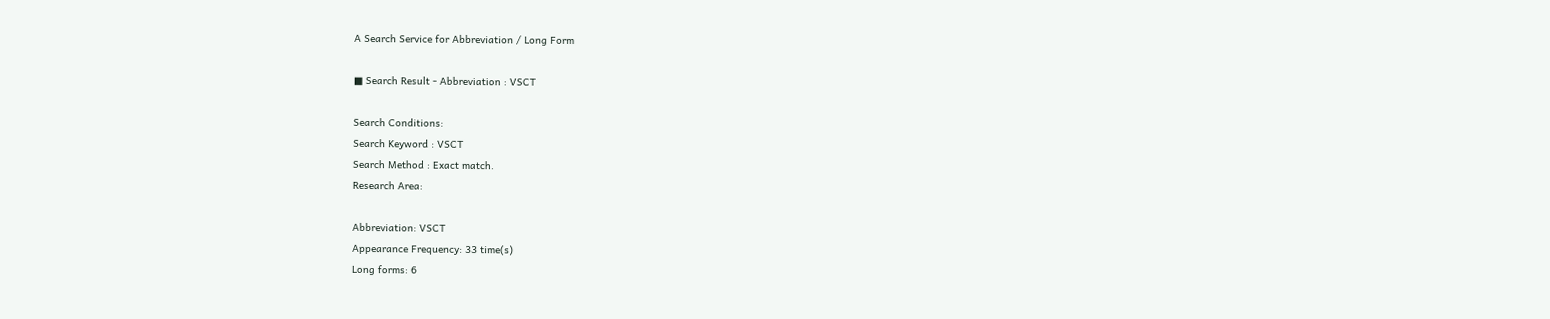A Search Service for Abbreviation / Long Form

■ Search Result - Abbreviation : VSCT

Search Conditions:
Search Keyword : VSCT
Search Method : Exact match.
Research Area:

Abbreviation: VSCT
Appearance Frequency: 33 time(s)
Long forms: 6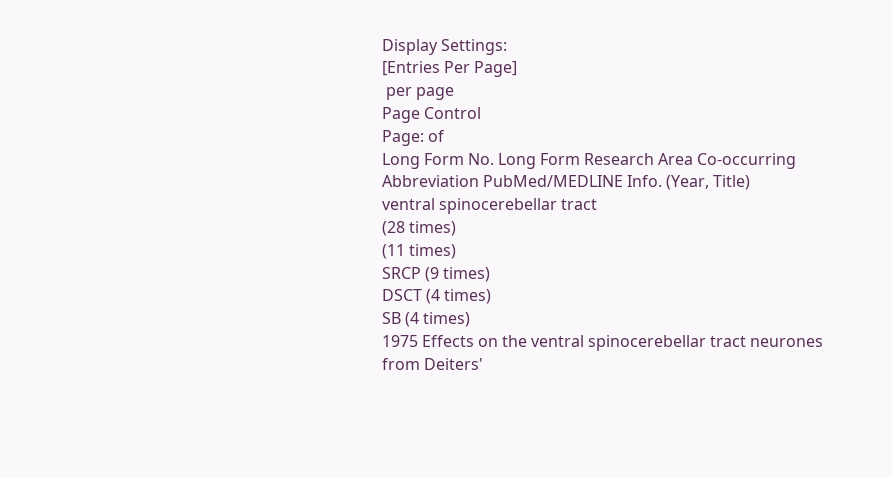Display Settings:
[Entries Per Page]
 per page
Page Control
Page: of
Long Form No. Long Form Research Area Co-occurring Abbreviation PubMed/MEDLINE Info. (Year, Title)
ventral spinocerebellar tract
(28 times)
(11 times)
SRCP (9 times)
DSCT (4 times)
SB (4 times)
1975 Effects on the ventral spinocerebellar tract neurones from Deiters'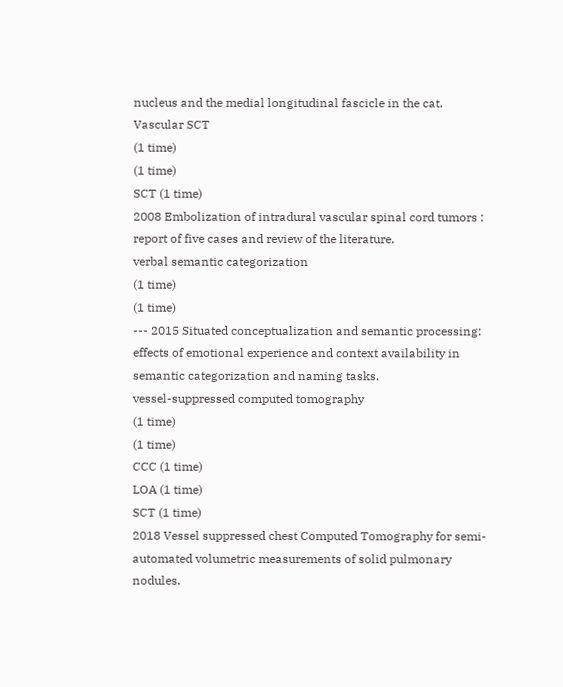nucleus and the medial longitudinal fascicle in the cat.
Vascular SCT
(1 time)
(1 time)
SCT (1 time)
2008 Embolization of intradural vascular spinal cord tumors : report of five cases and review of the literature.
verbal semantic categorization
(1 time)
(1 time)
--- 2015 Situated conceptualization and semantic processing: effects of emotional experience and context availability in semantic categorization and naming tasks.
vessel-suppressed computed tomography
(1 time)
(1 time)
CCC (1 time)
LOA (1 time)
SCT (1 time)
2018 Vessel suppressed chest Computed Tomography for semi-automated volumetric measurements of solid pulmonary nodules.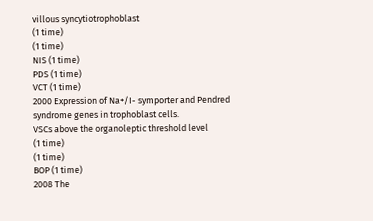villous syncytiotrophoblast
(1 time)
(1 time)
NIS (1 time)
PDS (1 time)
VCT (1 time)
2000 Expression of Na+/I- symporter and Pendred syndrome genes in trophoblast cells.
VSCs above the organoleptic threshold level
(1 time)
(1 time)
BOP (1 time)
2008 The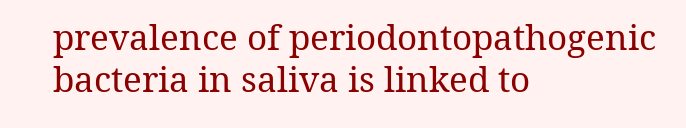prevalence of periodontopathogenic bacteria in saliva is linked to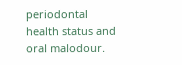periodontal health status and oral malodour.